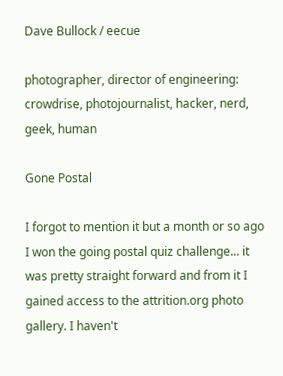Dave Bullock / eecue

photographer, director of engineering: crowdrise, photojournalist, hacker, nerd, geek, human

Gone Postal

I forgot to mention it but a month or so ago I won the going postal quiz challenge... it was pretty straight forward and from it I gained access to the attrition.org photo gallery. I haven't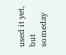used it yet, but someday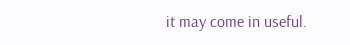it may come in useful.